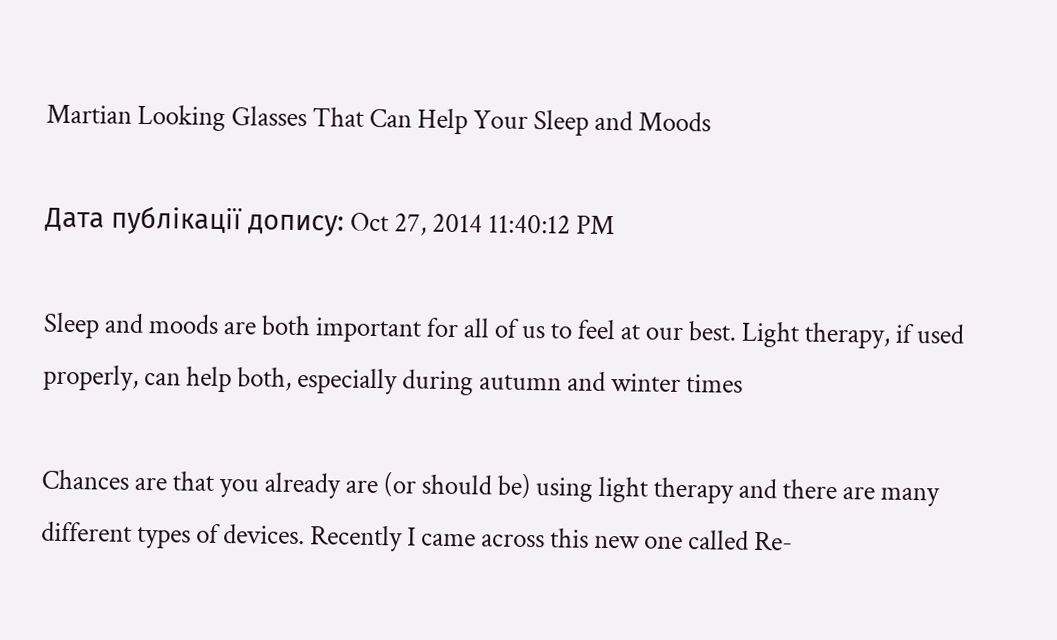Martian Looking Glasses That Can Help Your Sleep and Moods

Дата публікації допису: Oct 27, 2014 11:40:12 PM

Sleep and moods are both important for all of us to feel at our best. Light therapy, if used properly, can help both, especially during autumn and winter times

Chances are that you already are (or should be) using light therapy and there are many different types of devices. Recently I came across this new one called Re-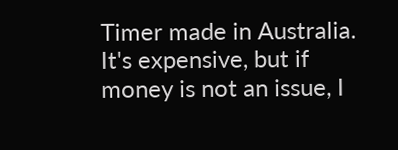Timer made in Australia. It's expensive, but if money is not an issue, I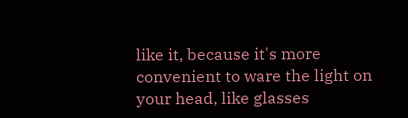like it, because it's more convenient to ware the light on your head, like glasses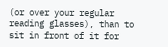(or over your regular reading glasses), than to sit in front of it for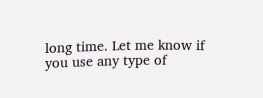long time. Let me know if you use any type of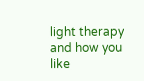light therapy and how you like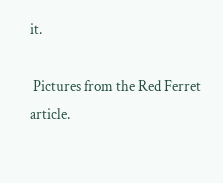it.

 Pictures from the Red Ferret article.